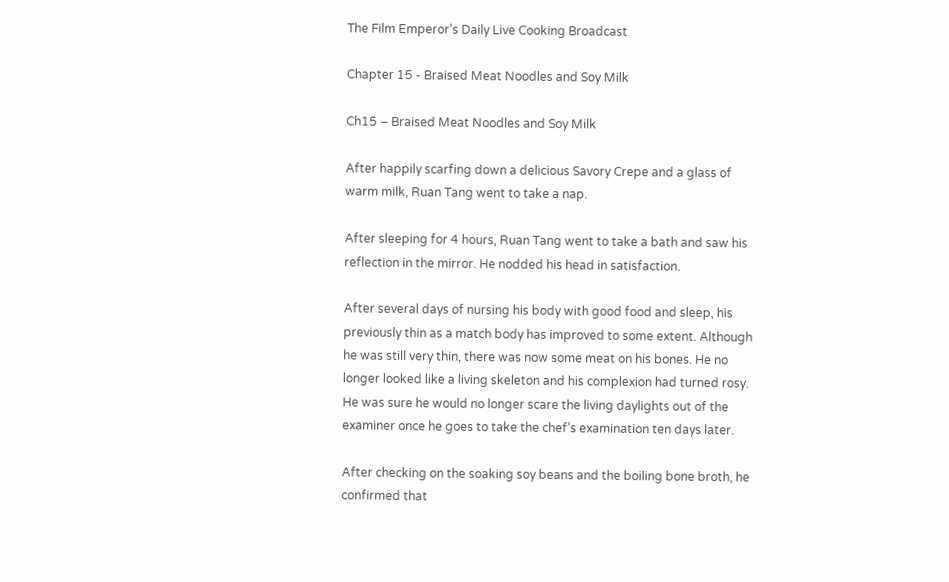The Film Emperor’s Daily Live Cooking Broadcast

Chapter 15 - Braised Meat Noodles and Soy Milk

Ch15 – Braised Meat Noodles and Soy Milk

After happily scarfing down a delicious Savory Crepe and a glass of warm milk, Ruan Tang went to take a nap.

After sleeping for 4 hours, Ruan Tang went to take a bath and saw his reflection in the mirror. He nodded his head in satisfaction.

After several days of nursing his body with good food and sleep, his previously thin as a match body has improved to some extent. Although he was still very thin, there was now some meat on his bones. He no longer looked like a living skeleton and his complexion had turned rosy. He was sure he would no longer scare the living daylights out of the examiner once he goes to take the chef’s examination ten days later.

After checking on the soaking soy beans and the boiling bone broth, he confirmed that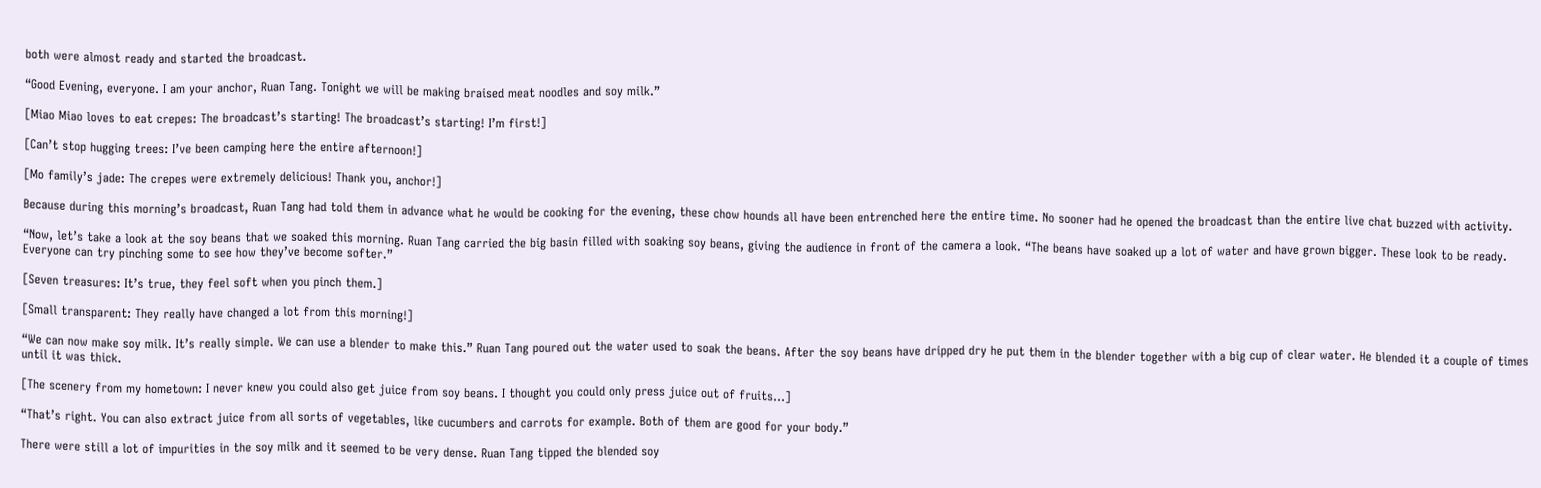both were almost ready and started the broadcast.

“Good Evening, everyone. I am your anchor, Ruan Tang. Tonight we will be making braised meat noodles and soy milk.”

[Miao Miao loves to eat crepes: The broadcast’s starting! The broadcast’s starting! I’m first!]

[Can’t stop hugging trees: I’ve been camping here the entire afternoon!]

[Mo family’s jade: The crepes were extremely delicious! Thank you, anchor!]

Because during this morning’s broadcast, Ruan Tang had told them in advance what he would be cooking for the evening, these chow hounds all have been entrenched here the entire time. No sooner had he opened the broadcast than the entire live chat buzzed with activity.

“Now, let’s take a look at the soy beans that we soaked this morning. Ruan Tang carried the big basin filled with soaking soy beans, giving the audience in front of the camera a look. “The beans have soaked up a lot of water and have grown bigger. These look to be ready. Everyone can try pinching some to see how they’ve become softer.”

[Seven treasures: It’s true, they feel soft when you pinch them.]

[Small transparent: They really have changed a lot from this morning!]

“We can now make soy milk. It’s really simple. We can use a blender to make this.” Ruan Tang poured out the water used to soak the beans. After the soy beans have dripped dry he put them in the blender together with a big cup of clear water. He blended it a couple of times until it was thick.

[The scenery from my hometown: I never knew you could also get juice from soy beans. I thought you could only press juice out of fruits…]

“That’s right. You can also extract juice from all sorts of vegetables, like cucumbers and carrots for example. Both of them are good for your body.”

There were still a lot of impurities in the soy milk and it seemed to be very dense. Ruan Tang tipped the blended soy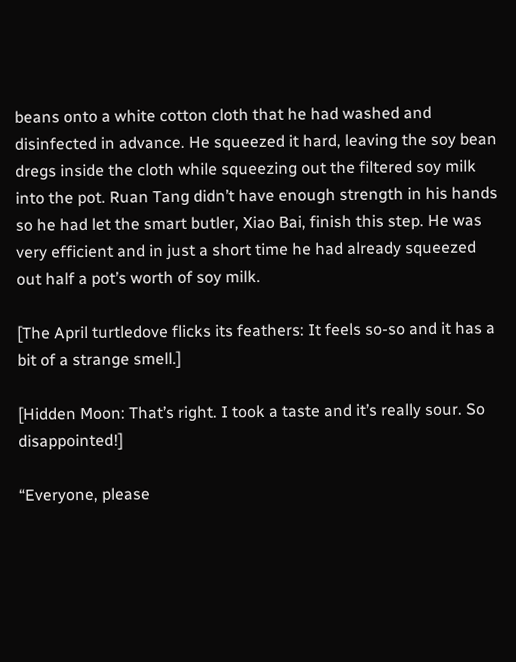beans onto a white cotton cloth that he had washed and disinfected in advance. He squeezed it hard, leaving the soy bean dregs inside the cloth while squeezing out the filtered soy milk into the pot. Ruan Tang didn’t have enough strength in his hands so he had let the smart butler, Xiao Bai, finish this step. He was very efficient and in just a short time he had already squeezed out half a pot’s worth of soy milk.

[The April turtledove flicks its feathers: It feels so-so and it has a bit of a strange smell.]

[Hidden Moon: That’s right. I took a taste and it’s really sour. So disappointed!]

“Everyone, please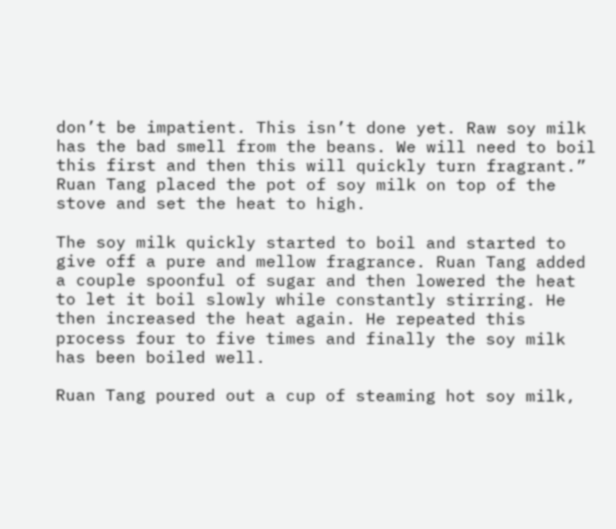don’t be impatient. This isn’t done yet. Raw soy milk has the bad smell from the beans. We will need to boil this first and then this will quickly turn fragrant.” Ruan Tang placed the pot of soy milk on top of the stove and set the heat to high.

The soy milk quickly started to boil and started to give off a pure and mellow fragrance. Ruan Tang added a couple spoonful of sugar and then lowered the heat to let it boil slowly while constantly stirring. He then increased the heat again. He repeated this process four to five times and finally the soy milk has been boiled well.

Ruan Tang poured out a cup of steaming hot soy milk,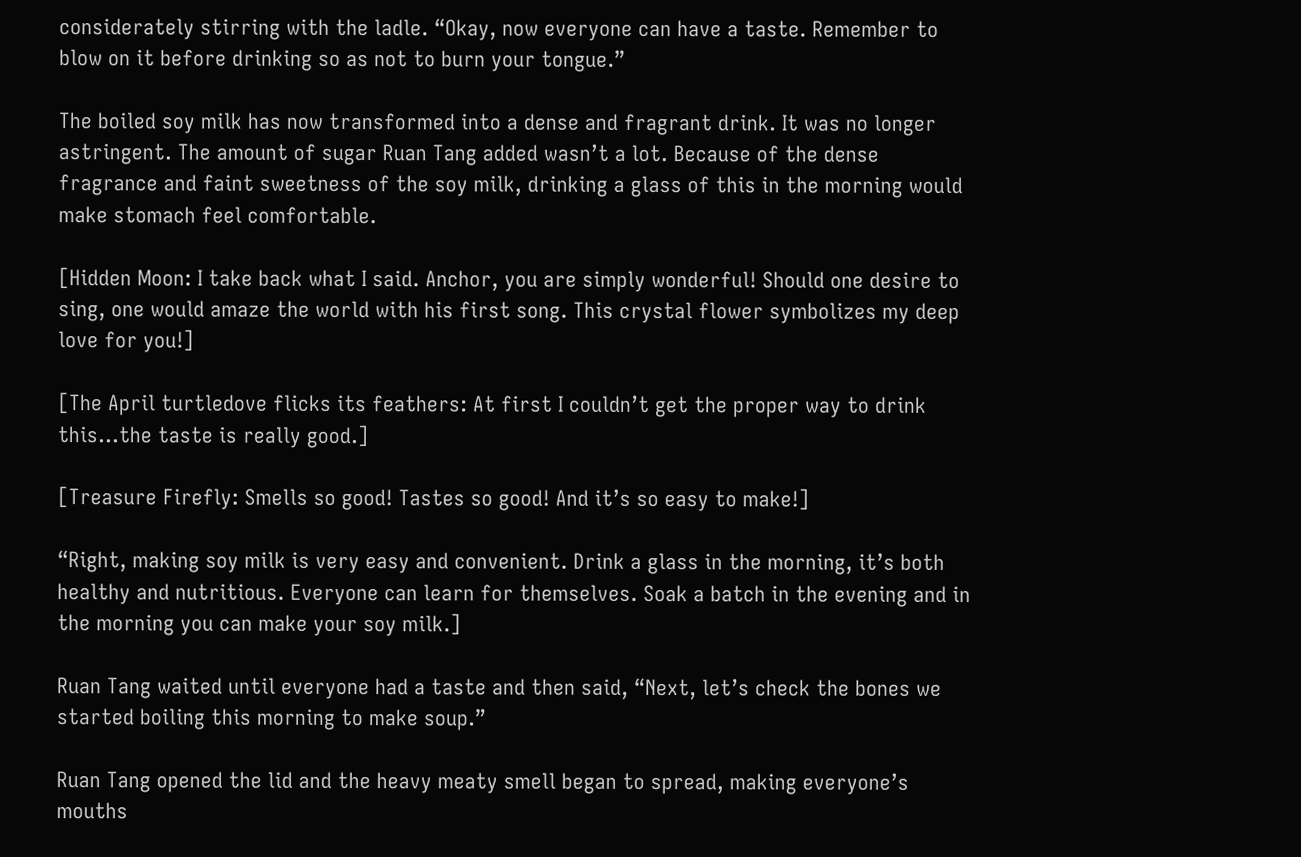considerately stirring with the ladle. “Okay, now everyone can have a taste. Remember to blow on it before drinking so as not to burn your tongue.”

The boiled soy milk has now transformed into a dense and fragrant drink. It was no longer astringent. The amount of sugar Ruan Tang added wasn’t a lot. Because of the dense fragrance and faint sweetness of the soy milk, drinking a glass of this in the morning would make stomach feel comfortable.

[Hidden Moon: I take back what I said. Anchor, you are simply wonderful! Should one desire to sing, one would amaze the world with his first song. This crystal flower symbolizes my deep love for you!]

[The April turtledove flicks its feathers: At first I couldn’t get the proper way to drink this…the taste is really good.]

[Treasure Firefly: Smells so good! Tastes so good! And it’s so easy to make!]

“Right, making soy milk is very easy and convenient. Drink a glass in the morning, it’s both healthy and nutritious. Everyone can learn for themselves. Soak a batch in the evening and in the morning you can make your soy milk.]

Ruan Tang waited until everyone had a taste and then said, “Next, let’s check the bones we started boiling this morning to make soup.”

Ruan Tang opened the lid and the heavy meaty smell began to spread, making everyone’s mouths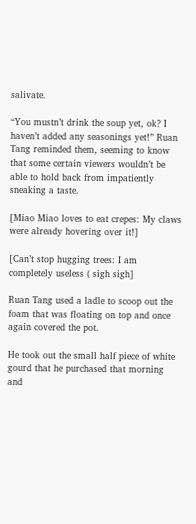salivate.

“You mustn’t drink the soup yet, ok? I haven’t added any seasonings yet!” Ruan Tang reminded them, seeming to know that some certain viewers wouldn’t be able to hold back from impatiently sneaking a taste.

[Miao Miao loves to eat crepes: My claws were already hovering over it!]

[Can’t stop hugging trees: I am completely useless ( sigh sigh]

Ruan Tang used a ladle to scoop out the foam that was floating on top and once again covered the pot.

He took out the small half piece of white gourd that he purchased that morning and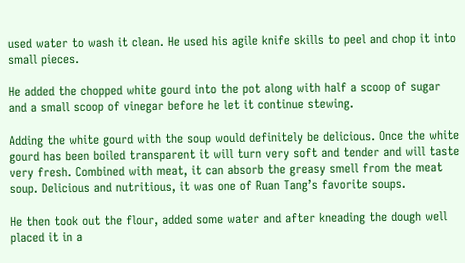used water to wash it clean. He used his agile knife skills to peel and chop it into small pieces.

He added the chopped white gourd into the pot along with half a scoop of sugar and a small scoop of vinegar before he let it continue stewing.

Adding the white gourd with the soup would definitely be delicious. Once the white gourd has been boiled transparent it will turn very soft and tender and will taste very fresh. Combined with meat, it can absorb the greasy smell from the meat soup. Delicious and nutritious, it was one of Ruan Tang’s favorite soups.

He then took out the flour, added some water and after kneading the dough well placed it in a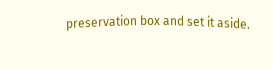preservation box and set it aside.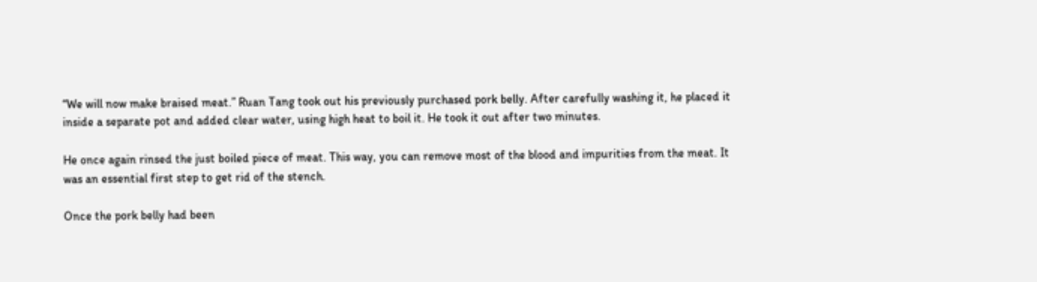“We will now make braised meat.” Ruan Tang took out his previously purchased pork belly. After carefully washing it, he placed it inside a separate pot and added clear water, using high heat to boil it. He took it out after two minutes.

He once again rinsed the just boiled piece of meat. This way, you can remove most of the blood and impurities from the meat. It was an essential first step to get rid of the stench.

Once the pork belly had been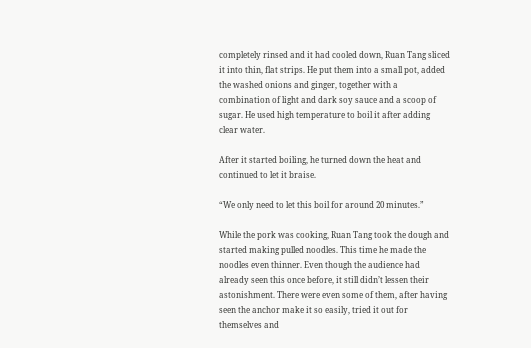completely rinsed and it had cooled down, Ruan Tang sliced it into thin, flat strips. He put them into a small pot, added the washed onions and ginger, together with a combination of light and dark soy sauce and a scoop of sugar. He used high temperature to boil it after adding clear water.

After it started boiling, he turned down the heat and continued to let it braise.

“We only need to let this boil for around 20 minutes.”

While the pork was cooking, Ruan Tang took the dough and started making pulled noodles. This time he made the noodles even thinner. Even though the audience had already seen this once before, it still didn’t lessen their astonishment. There were even some of them, after having seen the anchor make it so easily, tried it out for themselves and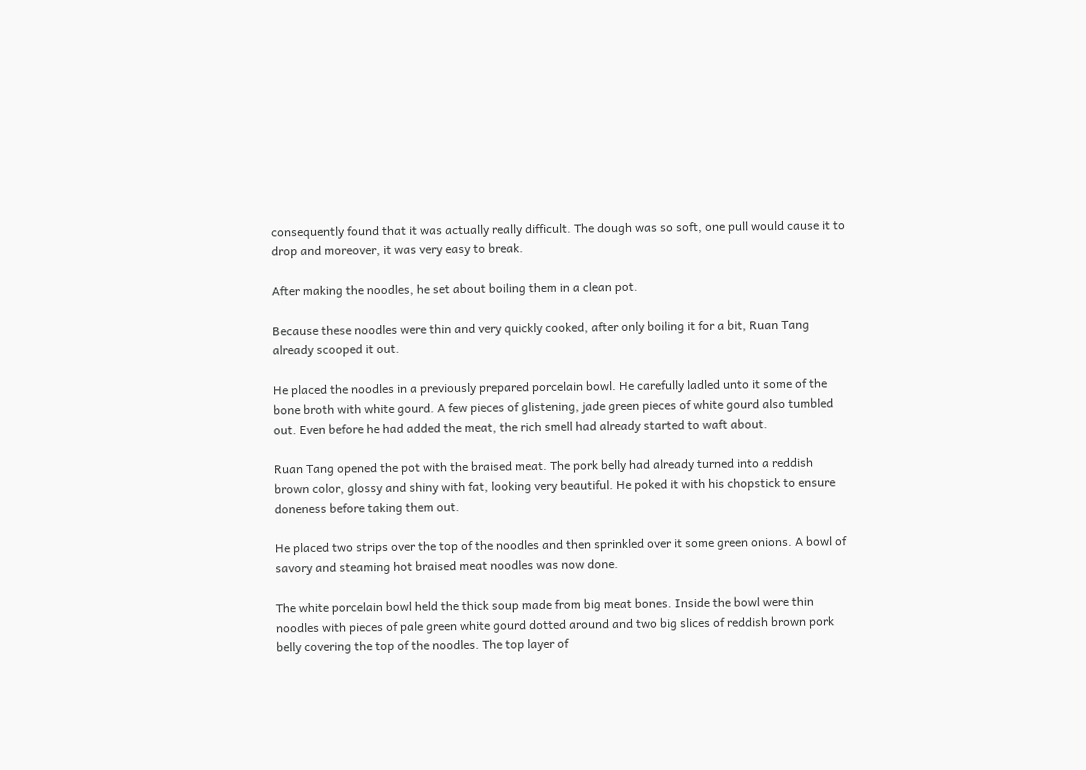consequently found that it was actually really difficult. The dough was so soft, one pull would cause it to drop and moreover, it was very easy to break.

After making the noodles, he set about boiling them in a clean pot.

Because these noodles were thin and very quickly cooked, after only boiling it for a bit, Ruan Tang already scooped it out.

He placed the noodles in a previously prepared porcelain bowl. He carefully ladled unto it some of the bone broth with white gourd. A few pieces of glistening, jade green pieces of white gourd also tumbled out. Even before he had added the meat, the rich smell had already started to waft about.

Ruan Tang opened the pot with the braised meat. The pork belly had already turned into a reddish brown color, glossy and shiny with fat, looking very beautiful. He poked it with his chopstick to ensure doneness before taking them out.

He placed two strips over the top of the noodles and then sprinkled over it some green onions. A bowl of savory and steaming hot braised meat noodles was now done.

The white porcelain bowl held the thick soup made from big meat bones. Inside the bowl were thin noodles with pieces of pale green white gourd dotted around and two big slices of reddish brown pork belly covering the top of the noodles. The top layer of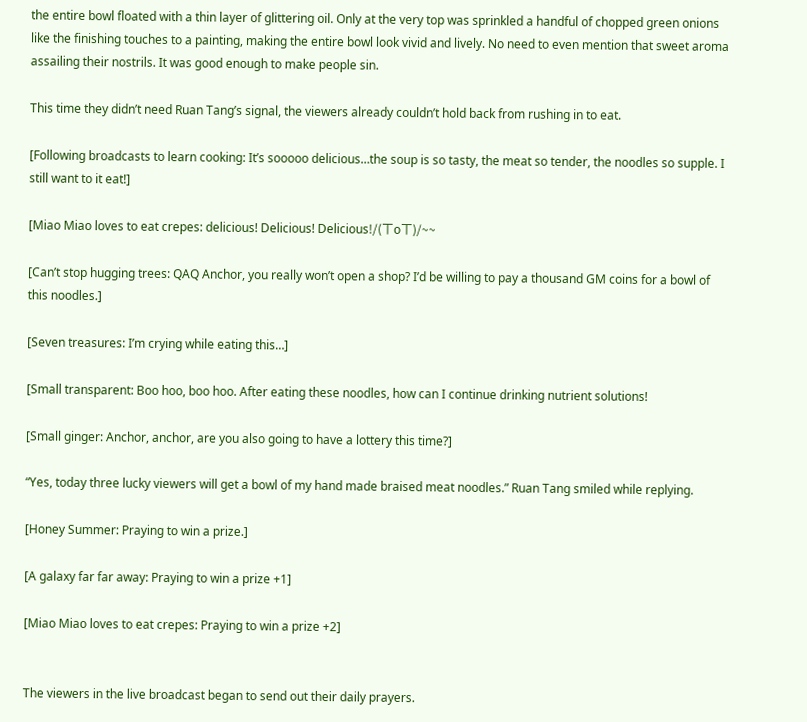the entire bowl floated with a thin layer of glittering oil. Only at the very top was sprinkled a handful of chopped green onions like the finishing touches to a painting, making the entire bowl look vivid and lively. No need to even mention that sweet aroma assailing their nostrils. It was good enough to make people sin.

This time they didn’t need Ruan Tang’s signal, the viewers already couldn’t hold back from rushing in to eat.

[Following broadcasts to learn cooking: It’s sooooo delicious…the soup is so tasty, the meat so tender, the noodles so supple. I still want to it eat!]

[Miao Miao loves to eat crepes: delicious! Delicious! Delicious!/(ㄒoㄒ)/~~

[Can’t stop hugging trees: QAQ Anchor, you really won’t open a shop? I’d be willing to pay a thousand GM coins for a bowl of this noodles.]

[Seven treasures: I’m crying while eating this…]

[Small transparent: Boo hoo, boo hoo. After eating these noodles, how can I continue drinking nutrient solutions!

[Small ginger: Anchor, anchor, are you also going to have a lottery this time?]

“Yes, today three lucky viewers will get a bowl of my hand made braised meat noodles.” Ruan Tang smiled while replying.

[Honey Summer: Praying to win a prize.]

[A galaxy far far away: Praying to win a prize +1]

[Miao Miao loves to eat crepes: Praying to win a prize +2]


The viewers in the live broadcast began to send out their daily prayers.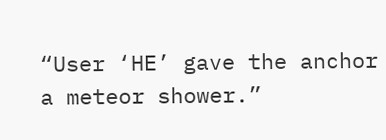“User ‘HE’ gave the anchor a meteor shower.”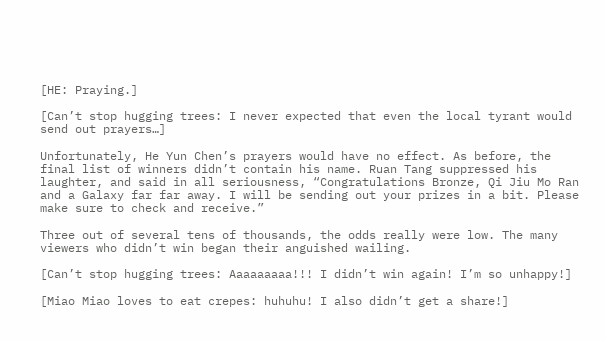[HE: Praying.]

[Can’t stop hugging trees: I never expected that even the local tyrant would send out prayers…]

Unfortunately, He Yun Chen’s prayers would have no effect. As before, the final list of winners didn’t contain his name. Ruan Tang suppressed his laughter, and said in all seriousness, “Congratulations Bronze, Qi Jiu Mo Ran and a Galaxy far far away. I will be sending out your prizes in a bit. Please make sure to check and receive.”

Three out of several tens of thousands, the odds really were low. The many viewers who didn’t win began their anguished wailing.

[Can’t stop hugging trees: Aaaaaaaaa!!! I didn’t win again! I’m so unhappy!]

[Miao Miao loves to eat crepes: huhuhu! I also didn’t get a share!]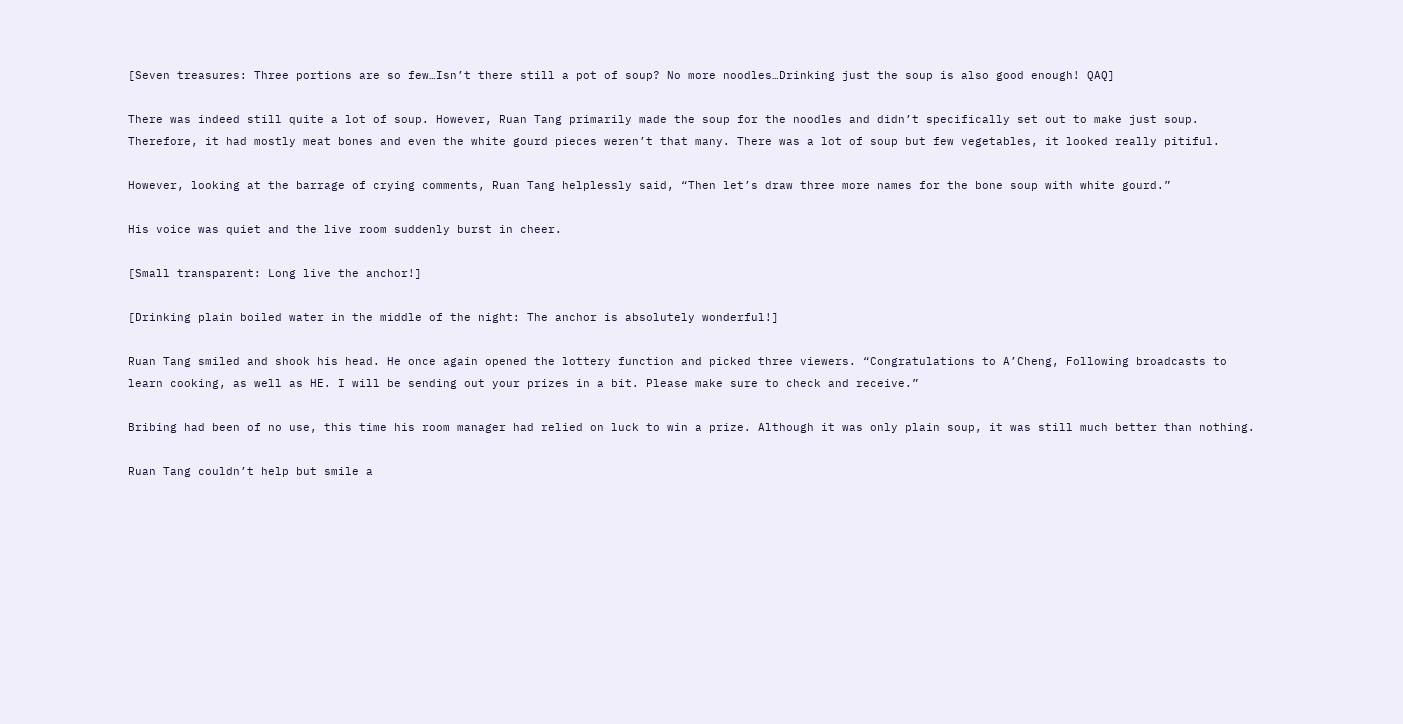[Seven treasures: Three portions are so few…Isn’t there still a pot of soup? No more noodles…Drinking just the soup is also good enough! QAQ]

There was indeed still quite a lot of soup. However, Ruan Tang primarily made the soup for the noodles and didn’t specifically set out to make just soup. Therefore, it had mostly meat bones and even the white gourd pieces weren’t that many. There was a lot of soup but few vegetables, it looked really pitiful.

However, looking at the barrage of crying comments, Ruan Tang helplessly said, “Then let’s draw three more names for the bone soup with white gourd.”

His voice was quiet and the live room suddenly burst in cheer.

[Small transparent: Long live the anchor!]

[Drinking plain boiled water in the middle of the night: The anchor is absolutely wonderful!]

Ruan Tang smiled and shook his head. He once again opened the lottery function and picked three viewers. “Congratulations to A’Cheng, Following broadcasts to learn cooking, as well as HE. I will be sending out your prizes in a bit. Please make sure to check and receive.”

Bribing had been of no use, this time his room manager had relied on luck to win a prize. Although it was only plain soup, it was still much better than nothing.

Ruan Tang couldn’t help but smile a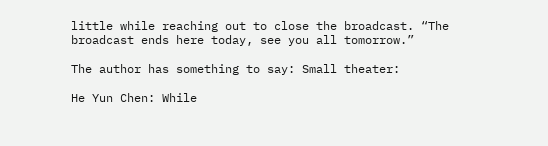little while reaching out to close the broadcast. “The broadcast ends here today, see you all tomorrow.”

The author has something to say: Small theater:

He Yun Chen: While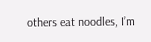others eat noodles, I’m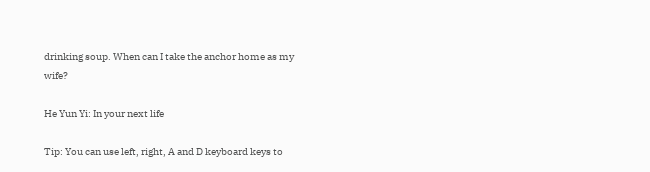drinking soup. When can I take the anchor home as my wife?

He Yun Yi: In your next life

Tip: You can use left, right, A and D keyboard keys to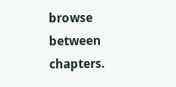browse between chapters.